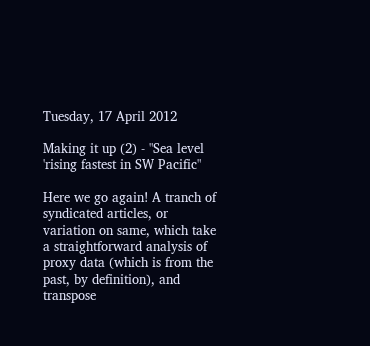Tuesday, 17 April 2012

Making it up (2) - "Sea level 'rising fastest in SW Pacific"

Here we go again! A tranch of syndicated articles, or variation on same, which take a straightforward analysis of proxy data (which is from the past, by definition), and transpose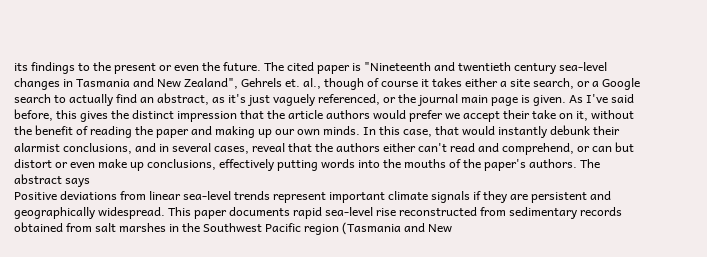its findings to the present or even the future. The cited paper is "Nineteenth and twentieth century sea-level changes in Tasmania and New Zealand", Gehrels et. al., though of course it takes either a site search, or a Google search to actually find an abstract, as it's just vaguely referenced, or the journal main page is given. As I've said before, this gives the distinct impression that the article authors would prefer we accept their take on it, without the benefit of reading the paper and making up our own minds. In this case, that would instantly debunk their alarmist conclusions, and in several cases, reveal that the authors either can't read and comprehend, or can but distort or even make up conclusions, effectively putting words into the mouths of the paper's authors. The abstract says
Positive deviations from linear sea-level trends represent important climate signals if they are persistent and geographically widespread. This paper documents rapid sea-level rise reconstructed from sedimentary records obtained from salt marshes in the Southwest Pacific region (Tasmania and New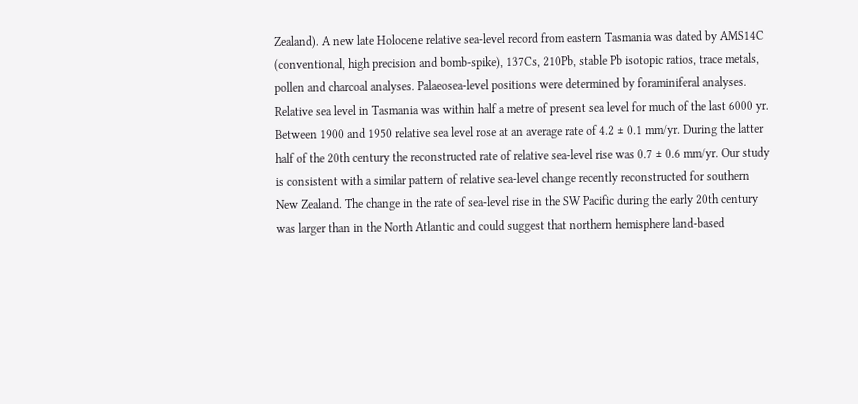Zealand). A new late Holocene relative sea-level record from eastern Tasmania was dated by AMS14C (conventional, high precision and bomb-spike), 137Cs, 210Pb, stable Pb isotopic ratios, trace metals, pollen and charcoal analyses. Palaeosea-level positions were determined by foraminiferal analyses. Relative sea level in Tasmania was within half a metre of present sea level for much of the last 6000 yr. Between 1900 and 1950 relative sea level rose at an average rate of 4.2 ± 0.1 mm/yr. During the latter half of the 20th century the reconstructed rate of relative sea-level rise was 0.7 ± 0.6 mm/yr. Our study is consistent with a similar pattern of relative sea-level change recently reconstructed for southern New Zealand. The change in the rate of sea-level rise in the SW Pacific during the early 20th century was larger than in the North Atlantic and could suggest that northern hemisphere land-based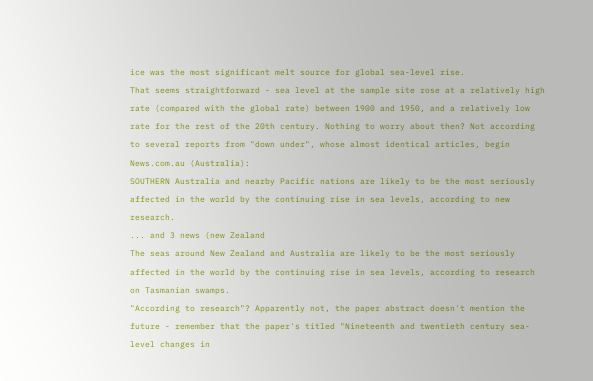ice was the most significant melt source for global sea-level rise.
That seems straightforward - sea level at the sample site rose at a relatively high rate (compared with the global rate) between 1900 and 1950, and a relatively low rate for the rest of the 20th century. Nothing to worry about then? Not according to several reports from "down under", whose almost identical articles, begin News.com.au (Australia):
SOUTHERN Australia and nearby Pacific nations are likely to be the most seriously affected in the world by the continuing rise in sea levels, according to new research.
... and 3 news (new Zealand
The seas around New Zealand and Australia are likely to be the most seriously affected in the world by the continuing rise in sea levels, according to research on Tasmanian swamps.
"According to research"? Apparently not, the paper abstract doesn't mention the future - remember that the paper's titled "Nineteenth and twentieth century sea-level changes in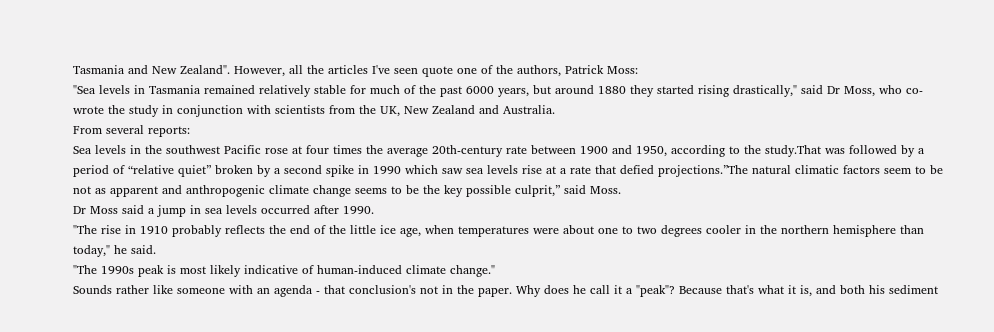Tasmania and New Zealand". However, all the articles I've seen quote one of the authors, Patrick Moss:
"Sea levels in Tasmania remained relatively stable for much of the past 6000 years, but around 1880 they started rising drastically," said Dr Moss, who co-wrote the study in conjunction with scientists from the UK, New Zealand and Australia.
From several reports:
Sea levels in the southwest Pacific rose at four times the average 20th-century rate between 1900 and 1950, according to the study.That was followed by a period of “relative quiet” broken by a second spike in 1990 which saw sea levels rise at a rate that defied projections.”The natural climatic factors seem to be not as apparent and anthropogenic climate change seems to be the key possible culprit,” said Moss.
Dr Moss said a jump in sea levels occurred after 1990.
"The rise in 1910 probably reflects the end of the little ice age, when temperatures were about one to two degrees cooler in the northern hemisphere than today," he said.
"The 1990s peak is most likely indicative of human-induced climate change."
Sounds rather like someone with an agenda - that conclusion's not in the paper. Why does he call it a "peak"? Because that's what it is, and both his sediment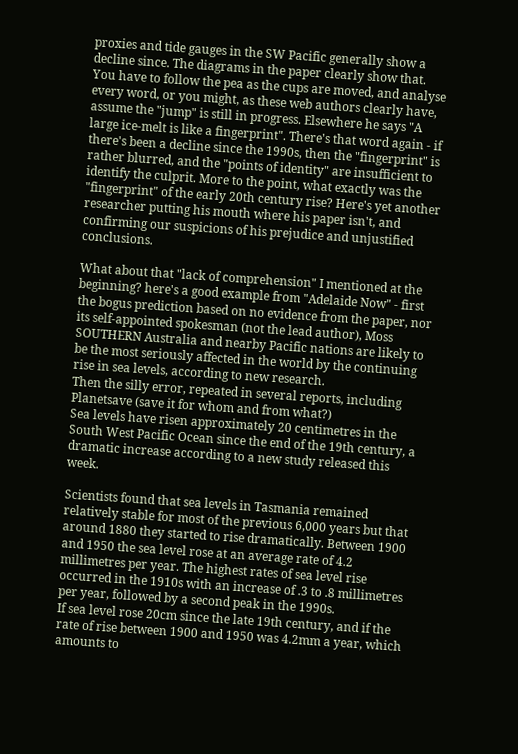proxies and tide gauges in the SW Pacific generally show a decline since. The diagrams in the paper clearly show that. You have to follow the pea as the cups are moved, and analyse every word, or you might, as these web authors clearly have, assume the "jump" is still in progress. Elsewhere he says "A large ice-melt is like a fingerprint". There's that word again - if there's been a decline since the 1990s, then the "fingerprint" is rather blurred, and the "points of identity" are insufficient to identify the culprit. More to the point, what exactly was the "fingerprint" of the early 20th century rise? Here's yet another researcher putting his mouth where his paper isn't, and confirming our suspicions of his prejudice and unjustified conclusions.

What about that "lack of comprehension" I mentioned at the beginning? here's a good example from "Adelaide Now" - first the bogus prediction based on no evidence from the paper, nor its self-appointed spokesman (not the lead author), Moss
SOUTHERN Australia and nearby Pacific nations are likely to be the most seriously affected in the world by the continuing rise in sea levels, according to new research.
Then the silly error, repeated in several reports, including Planetsave (save it for whom and from what?)
Sea levels have risen approximately 20 centimetres in the South West Pacific Ocean since the end of the 19th century, a dramatic increase according to a new study released this week.

Scientists found that sea levels in Tasmania remained relatively stable for most of the previous 6,000 years but that around 1880 they started to rise dramatically. Between 1900 and 1950 the sea level rose at an average rate of 4.2 millimetres per year. The highest rates of sea level rise occurred in the 1910s with an increase of .3 to .8 millimetres per year, followed by a second peak in the 1990s.
If sea level rose 20cm since the late 19th century, and if the rate of rise between 1900 and 1950 was 4.2mm a year, which amounts to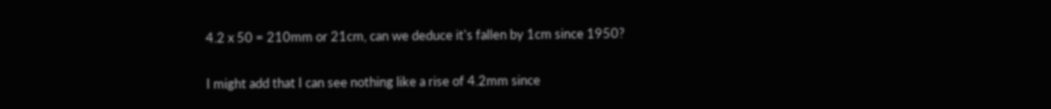4.2 x 50 = 210mm or 21cm, can we deduce it's fallen by 1cm since 1950?

I might add that I can see nothing like a rise of 4.2mm since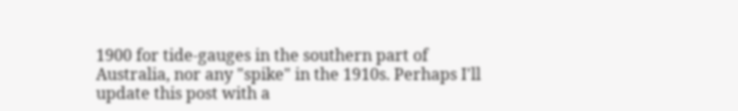1900 for tide-gauges in the southern part of Australia, nor any "spike" in the 1910s. Perhaps I'll update this post with a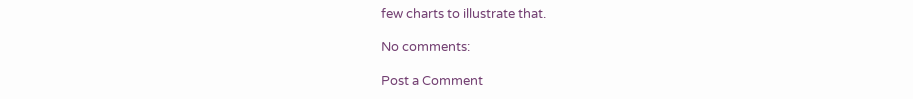few charts to illustrate that.

No comments:

Post a Comment